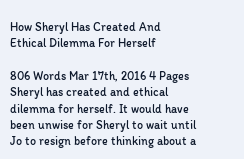How Sheryl Has Created And Ethical Dilemma For Herself

806 Words Mar 17th, 2016 4 Pages
Sheryl has created and ethical dilemma for herself. It would have been unwise for Sheryl to wait until Jo to resign before thinking about a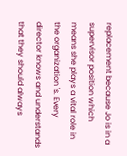replacement because Jo is in a supervisor position which means she plays a vital role in the organization 's. Every director knows and understands that they should always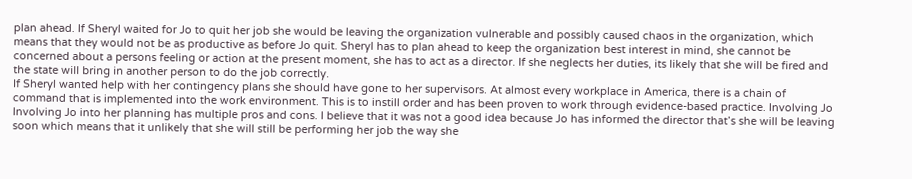plan ahead. If Sheryl waited for Jo to quit her job she would be leaving the organization vulnerable and possibly caused chaos in the organization, which means that they would not be as productive as before Jo quit. Sheryl has to plan ahead to keep the organization best interest in mind, she cannot be concerned about a persons feeling or action at the present moment, she has to act as a director. If she neglects her duties, its likely that she will be fired and the state will bring in another person to do the job correctly.
If Sheryl wanted help with her contingency plans she should have gone to her supervisors. At almost every workplace in America, there is a chain of command that is implemented into the work environment. This is to instill order and has been proven to work through evidence-based practice. Involving Jo Involving Jo into her planning has multiple pros and cons. I believe that it was not a good idea because Jo has informed the director that’s she will be leaving soon which means that it unlikely that she will still be performing her job the way she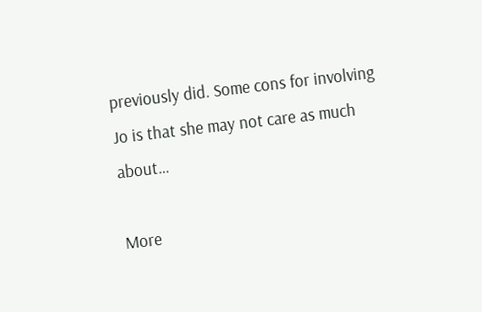previously did. Some cons for involving Jo is that she may not care as much about…

More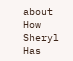about How Sheryl Has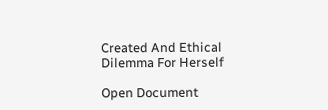Created And Ethical Dilemma For Herself

Open Document